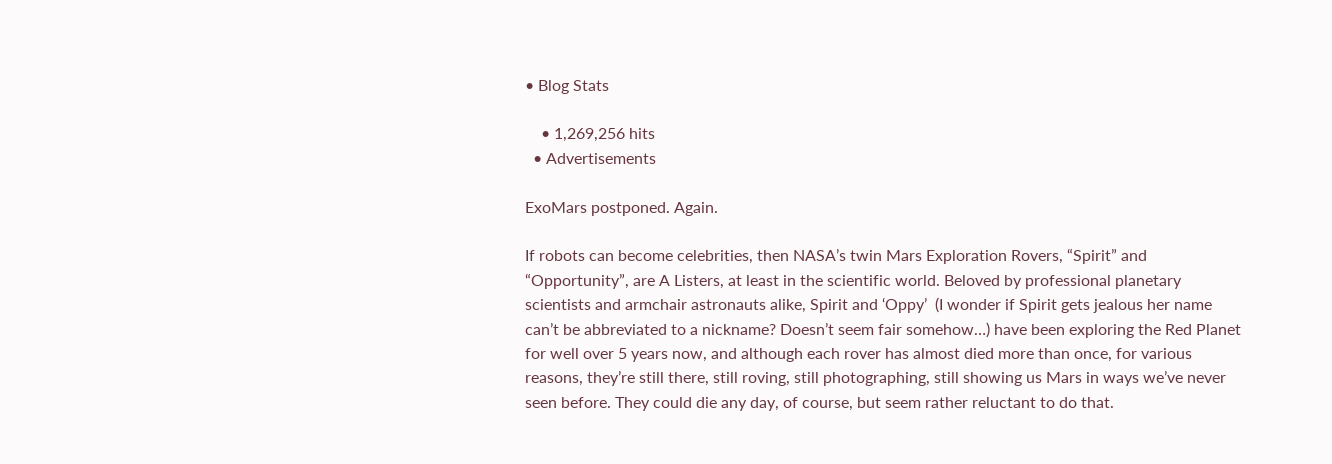• Blog Stats

    • 1,269,256 hits
  • Advertisements

ExoMars postponed. Again.

If robots can become celebrities, then NASA’s twin Mars Exploration Rovers, “Spirit” and “Opportunity”, are A Listers, at least in the scientific world. Beloved by professional planetary scientists and armchair astronauts alike, Spirit and ‘Oppy’  (I wonder if Spirit gets jealous her name can’t be abbreviated to a nickname? Doesn’t seem fair somehow…) have been exploring the Red Planet for well over 5 years now, and although each rover has almost died more than once, for various reasons, they’re still there, still roving, still photographing, still showing us Mars in ways we’ve never seen before. They could die any day, of course, but seem rather reluctant to do that.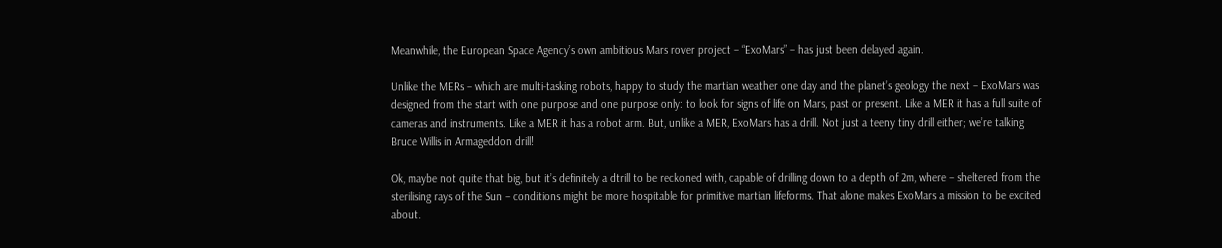Meanwhile, the European Space Agency’s own ambitious Mars rover project – “ExoMars” – has just been delayed again.

Unlike the MERs – which are multi-tasking robots, happy to study the martian weather one day and the planet’s geology the next – ExoMars was designed from the start with one purpose and one purpose only: to look for signs of life on Mars, past or present. Like a MER it has a full suite of cameras and instruments. Like a MER it has a robot arm. But, unlike a MER, ExoMars has a drill. Not just a teeny tiny drill either; we’re talking Bruce Willis in Armageddon drill!

Ok, maybe not quite that big, but it’s definitely a dtrill to be reckoned with, capable of drilling down to a depth of 2m, where – sheltered from the sterilising rays of the Sun – conditions might be more hospitable for primitive martian lifeforms. That alone makes ExoMars a mission to be excited about.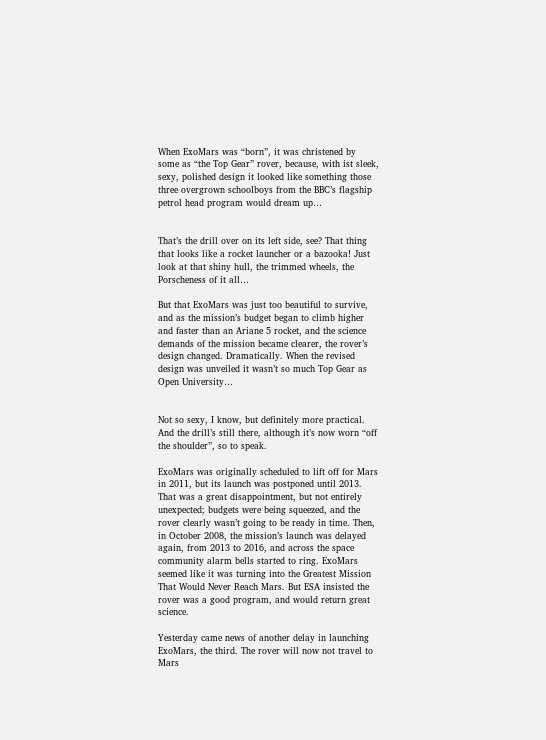When ExoMars was “born”, it was christened by some as “the Top Gear” rover, because, with ist sleek, sexy, polished design it looked like something those three overgrown schoolboys from the BBC’s flagship petrol head program would dream up…


That’s the drill over on its left side, see? That thing that looks like a rocket launcher or a bazooka! Just look at that shiny hull, the trimmed wheels, the Porscheness of it all…

But that ExoMars was just too beautiful to survive, and as the mission’s budget began to climb higher and faster than an Ariane 5 rocket, and the science demands of the mission became clearer, the rover’s design changed. Dramatically. When the revised design was unveiled it wasn’t so much Top Gear as Open University…


Not so sexy, I know, but definitely more practical. And the drill’s still there, although it’s now worn “off the shoulder”, so to speak.

ExoMars was originally scheduled to lift off for Mars in 2011, but its launch was postponed until 2013. That was a great disappointment, but not entirely unexpected; budgets were being squeezed, and the rover clearly wasn’t going to be ready in time. Then, in October 2008, the mission’s launch was delayed again, from 2013 to 2016, and across the space community alarm bells started to ring. ExoMars seemed like it was turning into the Greatest Mission That Would Never Reach Mars. But ESA insisted the rover was a good program, and would return great science.

Yesterday came news of another delay in launching ExoMars, the third. The rover will now not travel to Mars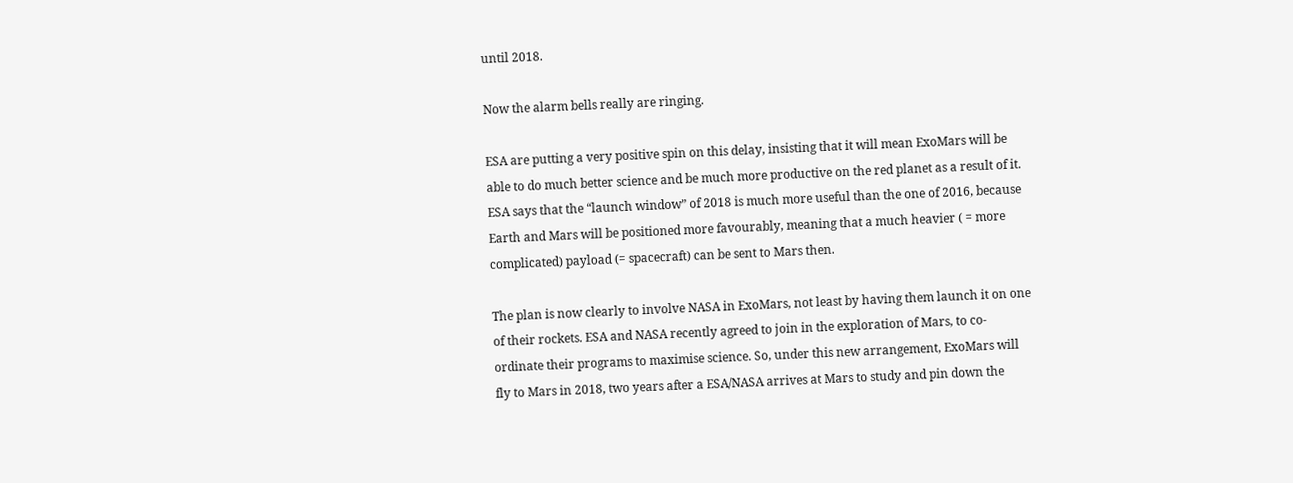until 2018.

Now the alarm bells really are ringing.

ESA are putting a very positive spin on this delay, insisting that it will mean ExoMars will be able to do much better science and be much more productive on the red planet as a result of it. ESA says that the “launch window” of 2018 is much more useful than the one of 2016, because Earth and Mars will be positioned more favourably, meaning that a much heavier ( = more complicated) payload (= spacecraft) can be sent to Mars then.

The plan is now clearly to involve NASA in ExoMars, not least by having them launch it on one of their rockets. ESA and NASA recently agreed to join in the exploration of Mars, to co-ordinate their programs to maximise science. So, under this new arrangement, ExoMars will fly to Mars in 2018, two years after a ESA/NASA arrives at Mars to study and pin down the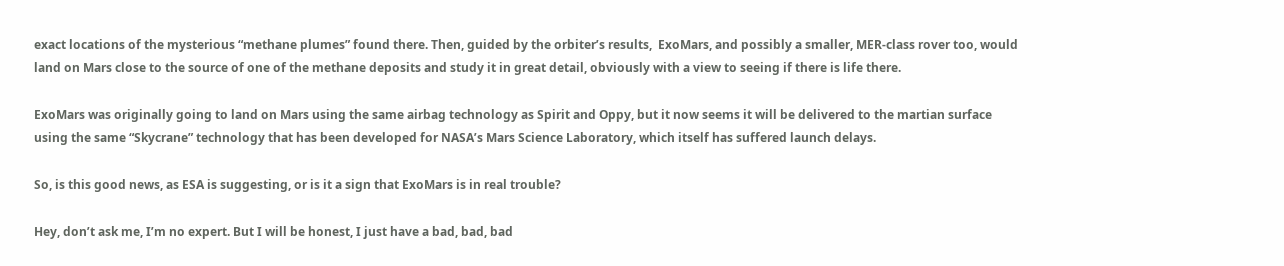exact locations of the mysterious “methane plumes” found there. Then, guided by the orbiter’s results,  ExoMars, and possibly a smaller, MER-class rover too, would land on Mars close to the source of one of the methane deposits and study it in great detail, obviously with a view to seeing if there is life there.

ExoMars was originally going to land on Mars using the same airbag technology as Spirit and Oppy, but it now seems it will be delivered to the martian surface using the same “Skycrane” technology that has been developed for NASA’s Mars Science Laboratory, which itself has suffered launch delays.

So, is this good news, as ESA is suggesting, or is it a sign that ExoMars is in real trouble?

Hey, don’t ask me, I’m no expert. But I will be honest, I just have a bad, bad, bad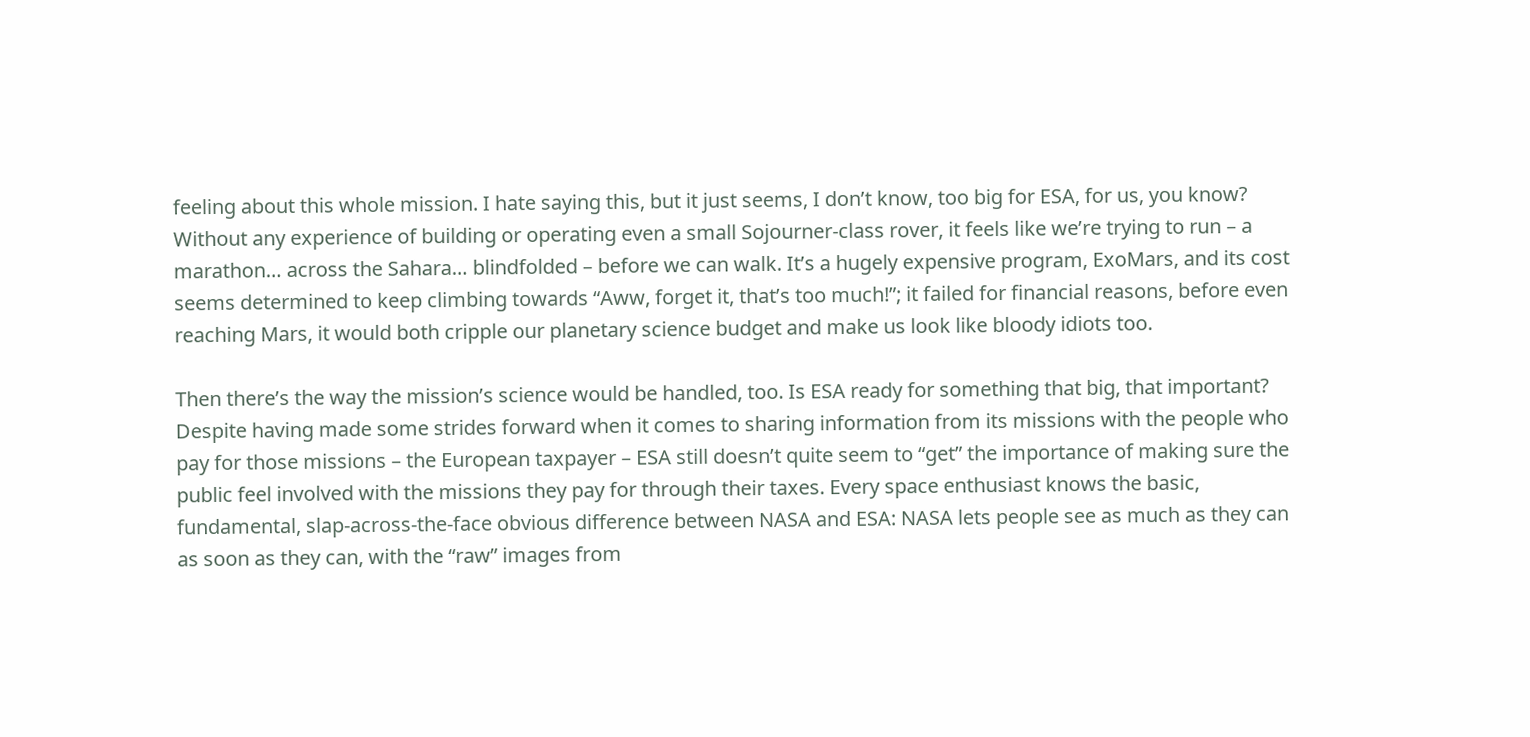feeling about this whole mission. I hate saying this, but it just seems, I don’t know, too big for ESA, for us, you know? Without any experience of building or operating even a small Sojourner-class rover, it feels like we’re trying to run – a marathon… across the Sahara… blindfolded – before we can walk. It’s a hugely expensive program, ExoMars, and its cost seems determined to keep climbing towards “Aww, forget it, that’s too much!”; it failed for financial reasons, before even reaching Mars, it would both cripple our planetary science budget and make us look like bloody idiots too.

Then there’s the way the mission’s science would be handled, too. Is ESA ready for something that big, that important? Despite having made some strides forward when it comes to sharing information from its missions with the people who pay for those missions – the European taxpayer – ESA still doesn’t quite seem to “get” the importance of making sure the public feel involved with the missions they pay for through their taxes. Every space enthusiast knows the basic, fundamental, slap-across-the-face obvious difference between NASA and ESA: NASA lets people see as much as they can as soon as they can, with the “raw” images from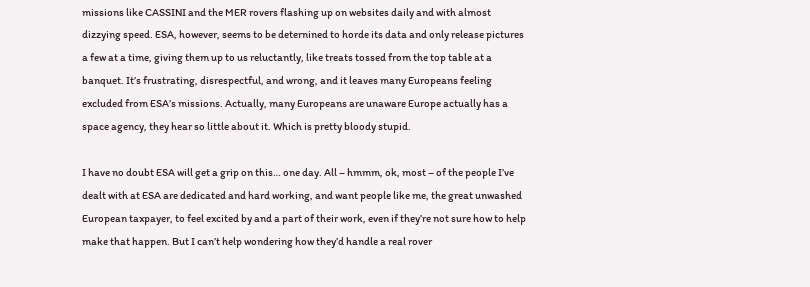missions like CASSINI and the MER rovers flashing up on websites daily and with almost dizzying speed. ESA, however, seems to be deternined to horde its data and only release pictures a few at a time, giving them up to us reluctantly, like treats tossed from the top table at a banquet. It’s frustrating, disrespectful, and wrong, and it leaves many Europeans feeling excluded from ESA’s missions. Actually, many Europeans are unaware Europe actually has a space agency, they hear so little about it. Which is pretty bloody stupid.

I have no doubt ESA will get a grip on this… one day. All – hmmm, ok, most – of the people I’ve dealt with at ESA are dedicated and hard working, and want people like me, the great unwashed European taxpayer, to feel excited by and a part of their work, even if they’re not sure how to help make that happen. But I can’t help wondering how they’d handle a real rover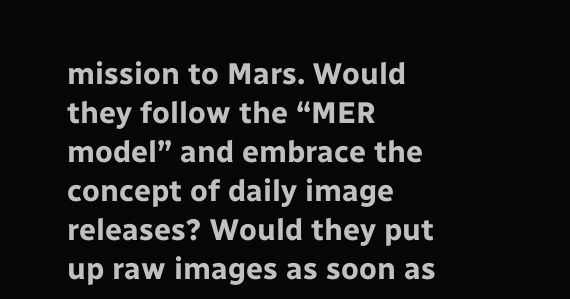mission to Mars. Would they follow the “MER model” and embrace the concept of daily image releases? Would they put up raw images as soon as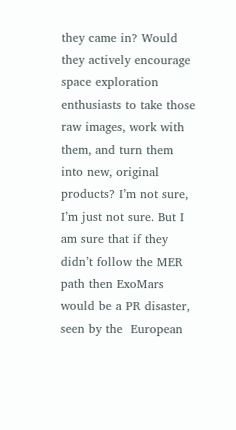they came in? Would they actively encourage space exploration enthusiasts to take those raw images, work with them, and turn them into new, original products? I’m not sure, I’m just not sure. But I am sure that if they didn’t follow the MER path then ExoMars would be a PR disaster, seen by the  European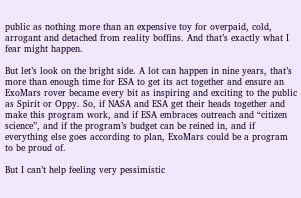public as nothing more than an expensive toy for overpaid, cold, arrogant and detached from reality boffins. And that’s exactly what I fear might happen.

But let’s look on the bright side. A lot can happen in nine years, that’s more than enough time for ESA to get its act together and ensure an ExoMars rover became every bit as inspiring and exciting to the public as Spirit or Oppy. So, if NASA and ESA get their heads together and make this program work, and if ESA embraces outreach and “citizen science”, and if the program’s budget can be reined in, and if everything else goes according to plan, ExoMars could be a program to be proud of.

But I can’t help feeling very pessimistic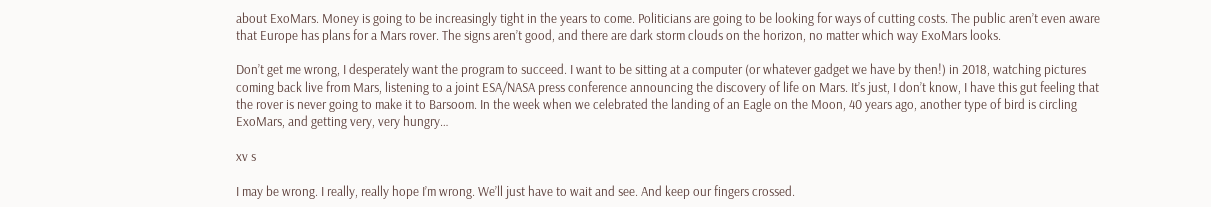about ExoMars. Money is going to be increasingly tight in the years to come. Politicians are going to be looking for ways of cutting costs. The public aren’t even aware that Europe has plans for a Mars rover. The signs aren’t good, and there are dark storm clouds on the horizon, no matter which way ExoMars looks.

Don’t get me wrong, I desperately want the program to succeed. I want to be sitting at a computer (or whatever gadget we have by then!) in 2018, watching pictures coming back live from Mars, listening to a joint ESA/NASA press conference announcing the discovery of life on Mars. It’s just, I don’t know, I have this gut feeling that the rover is never going to make it to Barsoom. In the week when we celebrated the landing of an Eagle on the Moon, 40 years ago, another type of bird is circling ExoMars, and getting very, very hungry…

xv s

I may be wrong. I really, really hope I’m wrong. We’ll just have to wait and see. And keep our fingers crossed.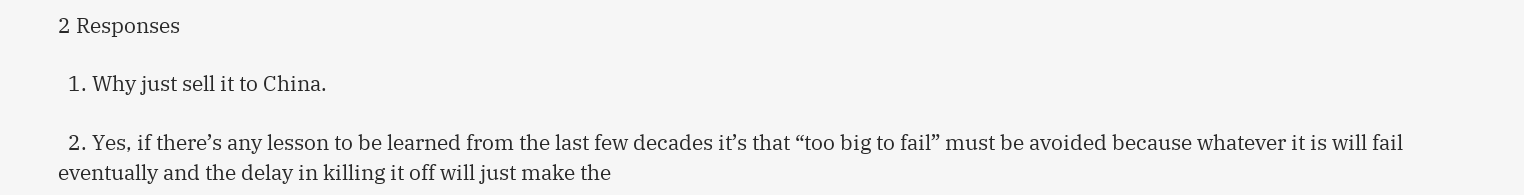2 Responses

  1. Why just sell it to China.

  2. Yes, if there’s any lesson to be learned from the last few decades it’s that “too big to fail” must be avoided because whatever it is will fail eventually and the delay in killing it off will just make the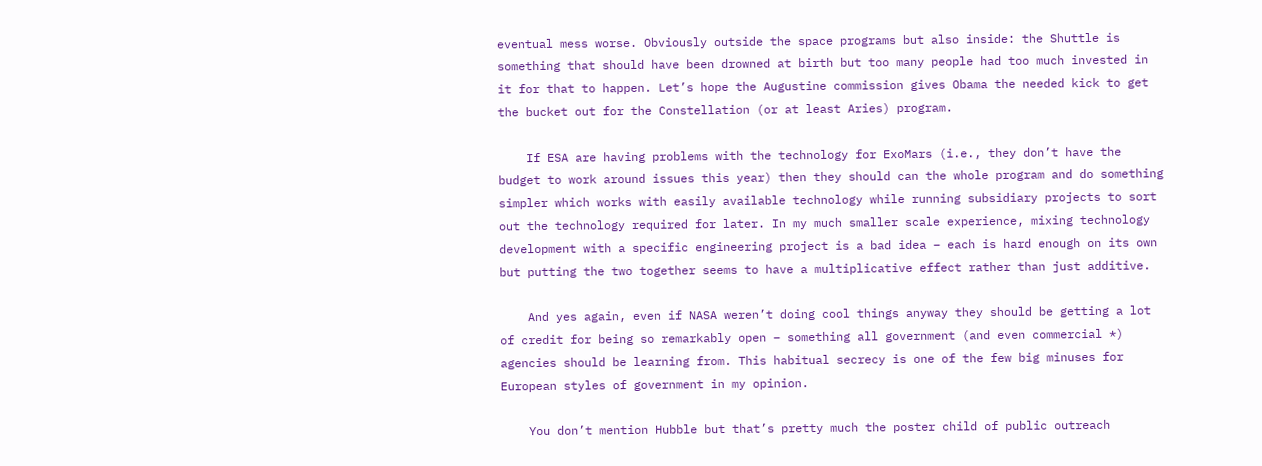eventual mess worse. Obviously outside the space programs but also inside: the Shuttle is something that should have been drowned at birth but too many people had too much invested in it for that to happen. Let’s hope the Augustine commission gives Obama the needed kick to get the bucket out for the Constellation (or at least Aries) program.

    If ESA are having problems with the technology for ExoMars (i.e., they don’t have the budget to work around issues this year) then they should can the whole program and do something simpler which works with easily available technology while running subsidiary projects to sort out the technology required for later. In my much smaller scale experience, mixing technology development with a specific engineering project is a bad idea – each is hard enough on its own but putting the two together seems to have a multiplicative effect rather than just additive.

    And yes again, even if NASA weren’t doing cool things anyway they should be getting a lot of credit for being so remarkably open – something all government (and even commercial *) agencies should be learning from. This habitual secrecy is one of the few big minuses for European styles of government in my opinion.

    You don’t mention Hubble but that’s pretty much the poster child of public outreach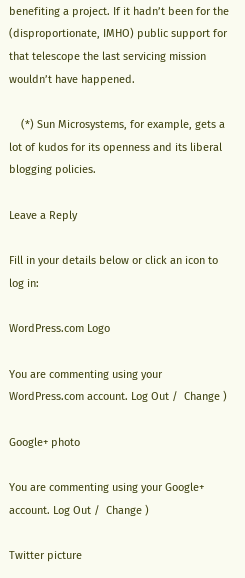benefiting a project. If it hadn’t been for the (disproportionate, IMHO) public support for that telescope the last servicing mission wouldn’t have happened.

    (*) Sun Microsystems, for example, gets a lot of kudos for its openness and its liberal blogging policies.

Leave a Reply

Fill in your details below or click an icon to log in:

WordPress.com Logo

You are commenting using your WordPress.com account. Log Out /  Change )

Google+ photo

You are commenting using your Google+ account. Log Out /  Change )

Twitter picture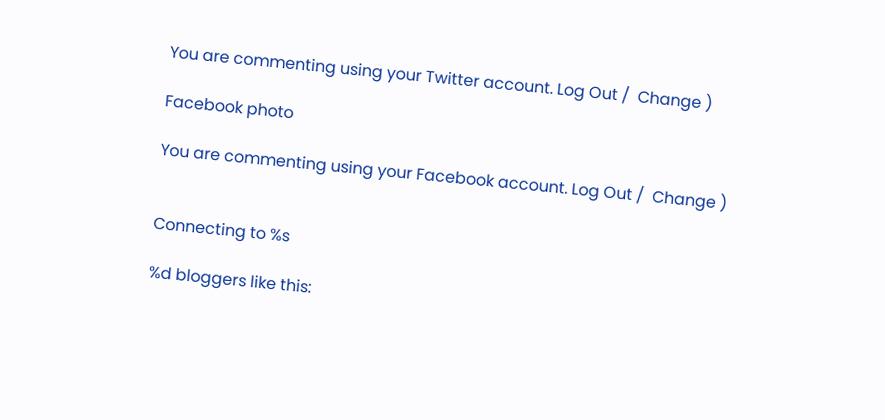You are commenting using your Twitter account. Log Out /  Change )

Facebook photo

You are commenting using your Facebook account. Log Out /  Change )


Connecting to %s

%d bloggers like this: